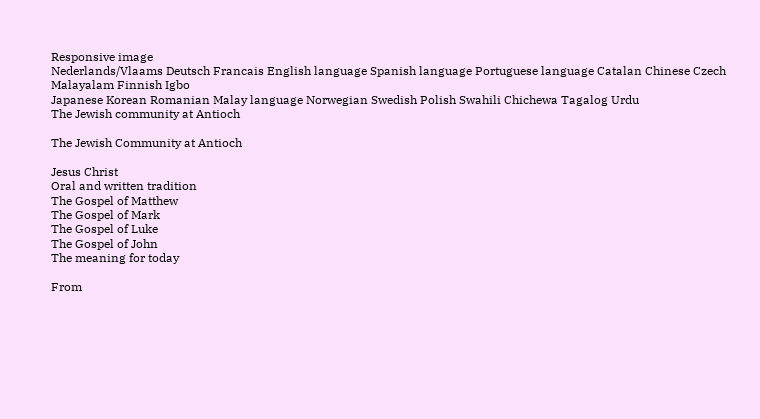Responsive image
Nederlands/Vlaams Deutsch Francais English language Spanish language Portuguese language Catalan Chinese Czech Malayalam Finnish Igbo
Japanese Korean Romanian Malay language Norwegian Swedish Polish Swahili Chichewa Tagalog Urdu
The Jewish community at Antioch

The Jewish Community at Antioch

Jesus Christ
Oral and written tradition
The Gospel of Matthew
The Gospel of Mark
The Gospel of Luke
The Gospel of John
The meaning for today

From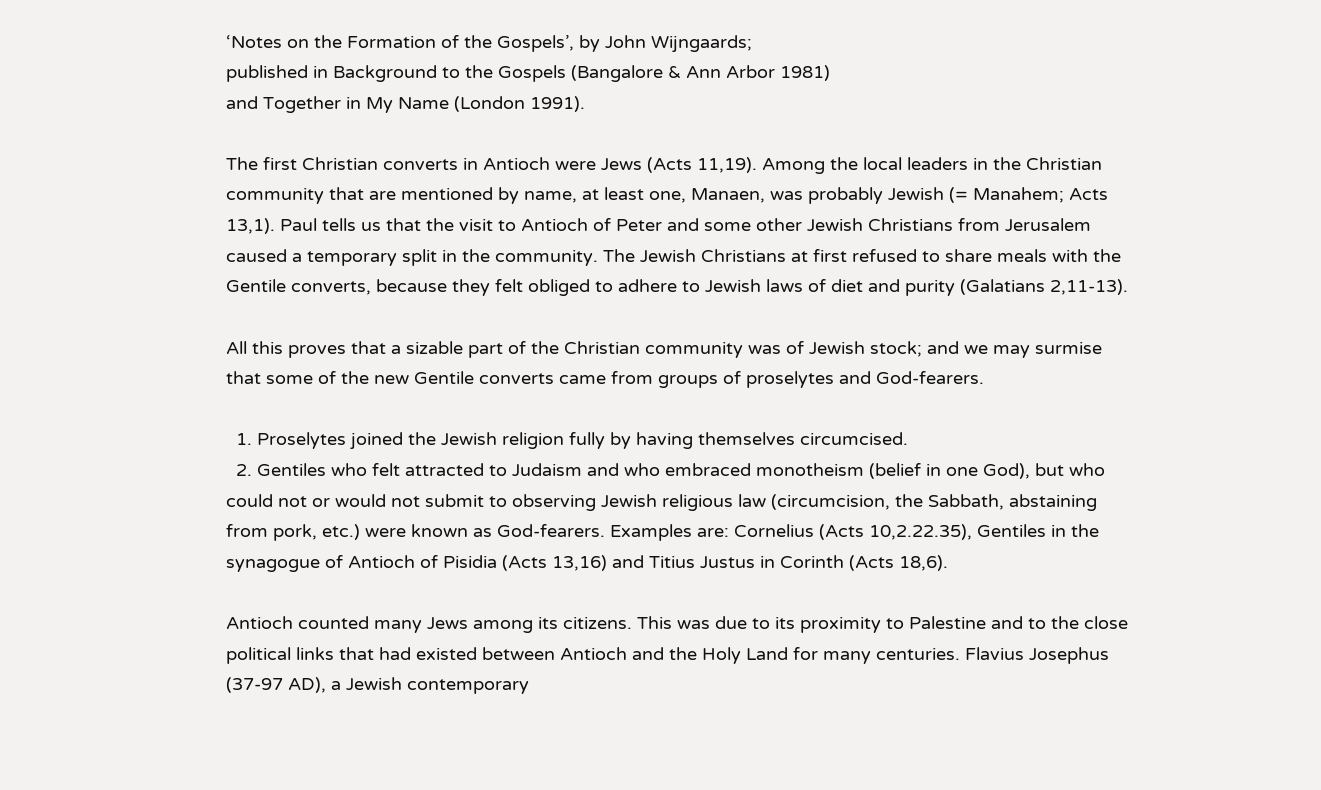‘Notes on the Formation of the Gospels’, by John Wijngaards;
published in Background to the Gospels (Bangalore & Ann Arbor 1981)
and Together in My Name (London 1991).

The first Christian converts in Antioch were Jews (Acts 11,19). Among the local leaders in the Christian community that are mentioned by name, at least one, Manaen, was probably Jewish (= Manahem; Acts 13,1). Paul tells us that the visit to Antioch of Peter and some other Jewish Christians from Jerusalem caused a temporary split in the community. The Jewish Christians at first refused to share meals with the Gentile converts, because they felt obliged to adhere to Jewish laws of diet and purity (Galatians 2,11-13).

All this proves that a sizable part of the Christian community was of Jewish stock; and we may surmise that some of the new Gentile converts came from groups of proselytes and God-fearers.

  1. Proselytes joined the Jewish religion fully by having themselves circumcised.
  2. Gentiles who felt attracted to Judaism and who embraced monotheism (belief in one God), but who could not or would not submit to observing Jewish religious law (circumcision, the Sabbath, abstaining from pork, etc.) were known as God-fearers. Examples are: Cornelius (Acts 10,2.22.35), Gentiles in the synagogue of Antioch of Pisidia (Acts 13,16) and Titius Justus in Corinth (Acts 18,6).

Antioch counted many Jews among its citizens. This was due to its proximity to Palestine and to the close political links that had existed between Antioch and the Holy Land for many centuries. Flavius Josephus (37-97 AD), a Jewish contemporary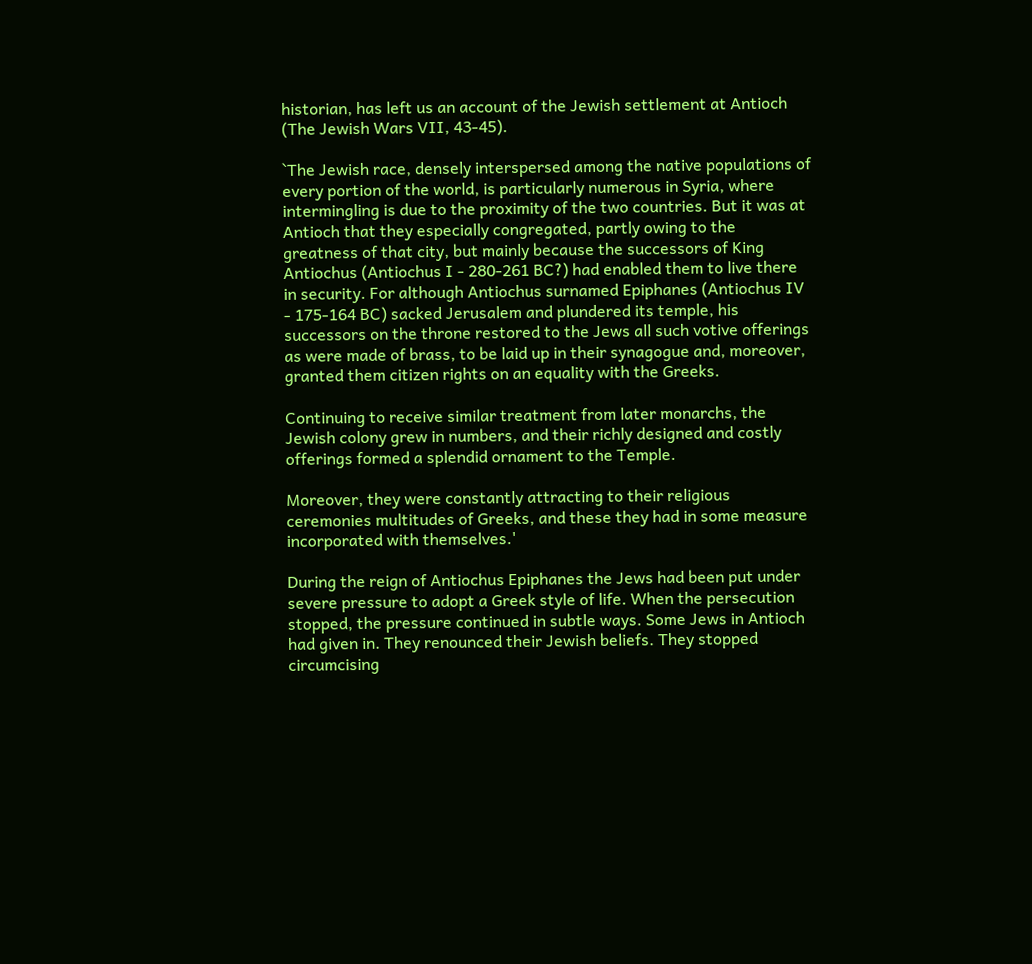historian, has left us an account of the Jewish settlement at Antioch (The Jewish Wars VII, 43-45).

`The Jewish race, densely interspersed among the native populations of every portion of the world, is particularly numerous in Syria, where intermingling is due to the proximity of the two countries. But it was at Antioch that they especially congregated, partly owing to the greatness of that city, but mainly because the successors of King Antiochus (Antiochus I - 280-261 BC?) had enabled them to live there in security. For although Antiochus surnamed Epiphanes (Antiochus IV - 175-164 BC) sacked Jerusalem and plundered its temple, his successors on the throne restored to the Jews all such votive offerings as were made of brass, to be laid up in their synagogue and, moreover, granted them citizen rights on an equality with the Greeks.

Continuing to receive similar treatment from later monarchs, the Jewish colony grew in numbers, and their richly designed and costly offerings formed a splendid ornament to the Temple.

Moreover, they were constantly attracting to their religious ceremonies multitudes of Greeks, and these they had in some measure incorporated with themselves.'

During the reign of Antiochus Epiphanes the Jews had been put under severe pressure to adopt a Greek style of life. When the persecution stopped, the pressure continued in subtle ways. Some Jews in Antioch had given in. They renounced their Jewish beliefs. They stopped circumcising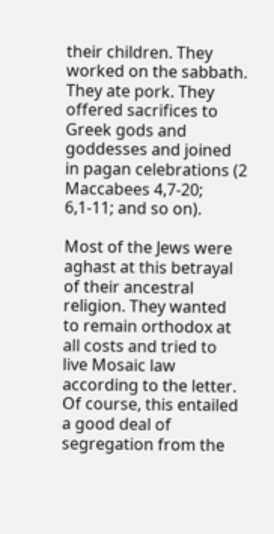their children. They worked on the sabbath. They ate pork. They offered sacrifices to Greek gods and goddesses and joined in pagan celebrations (2 Maccabees 4,7-20; 6,1-11; and so on).

Most of the Jews were aghast at this betrayal of their ancestral religion. They wanted to remain orthodox at all costs and tried to live Mosaic law according to the letter. Of course, this entailed a good deal of segregation from the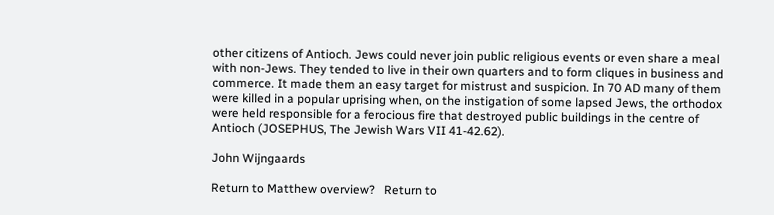other citizens of Antioch. Jews could never join public religious events or even share a meal with non-Jews. They tended to live in their own quarters and to form cliques in business and commerce. It made them an easy target for mistrust and suspicion. In 70 AD many of them were killed in a popular uprising when, on the instigation of some lapsed Jews, the orthodox were held responsible for a ferocious fire that destroyed public buildings in the centre of Antioch (JOSEPHUS, The Jewish Wars VII 41-42.62).

John Wijngaards

Return to Matthew overview?   Return to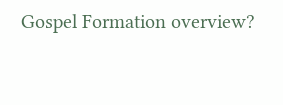Gospel Formation overview?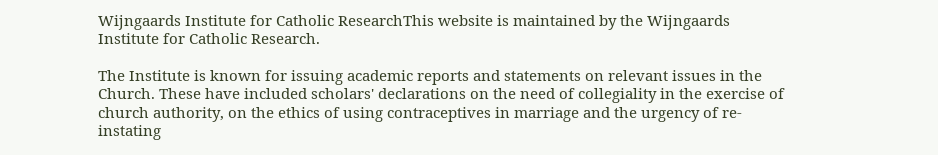Wijngaards Institute for Catholic ResearchThis website is maintained by the Wijngaards Institute for Catholic Research.

The Institute is known for issuing academic reports and statements on relevant issues in the Church. These have included scholars' declarations on the need of collegiality in the exercise of church authority, on the ethics of using contraceptives in marriage and the urgency of re-instating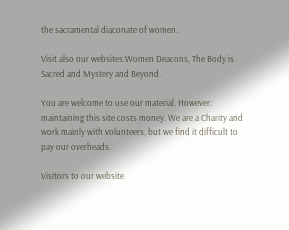the sacramental diaconate of women.

Visit also our websites:Women Deacons, The Body is Sacred and Mystery and Beyond.

You are welcome to use our material. However: maintaining this site costs money. We are a Charity and work mainly with volunteers, but we find it difficult to pay our overheads.

Visitors to our website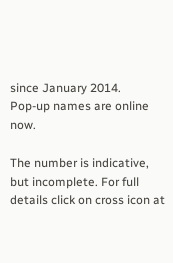since January 2014.
Pop-up names are online now.

The number is indicative, but incomplete. For full details click on cross icon at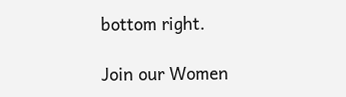bottom right.

Join our Women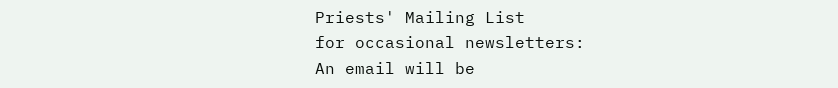Priests' Mailing List
for occasional newsletters:
An email will be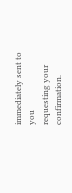immediately sent to you
requesting your confirmation.